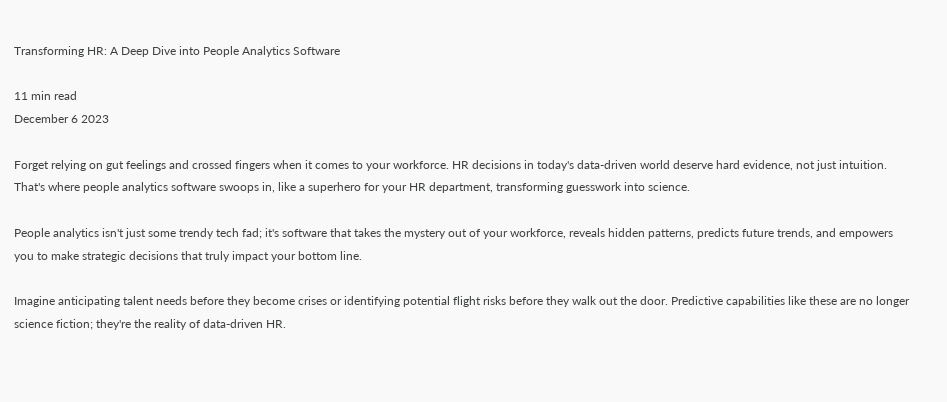Transforming HR: A Deep Dive into People Analytics Software

11 min read
December 6 2023

Forget relying on gut feelings and crossed fingers when it comes to your workforce. HR decisions in today's data-driven world deserve hard evidence, not just intuition. That's where people analytics software swoops in, like a superhero for your HR department, transforming guesswork into science.

People analytics isn't just some trendy tech fad; it's software that takes the mystery out of your workforce, reveals hidden patterns, predicts future trends, and empowers you to make strategic decisions that truly impact your bottom line.

Imagine anticipating talent needs before they become crises or identifying potential flight risks before they walk out the door. Predictive capabilities like these are no longer science fiction; they're the reality of data-driven HR.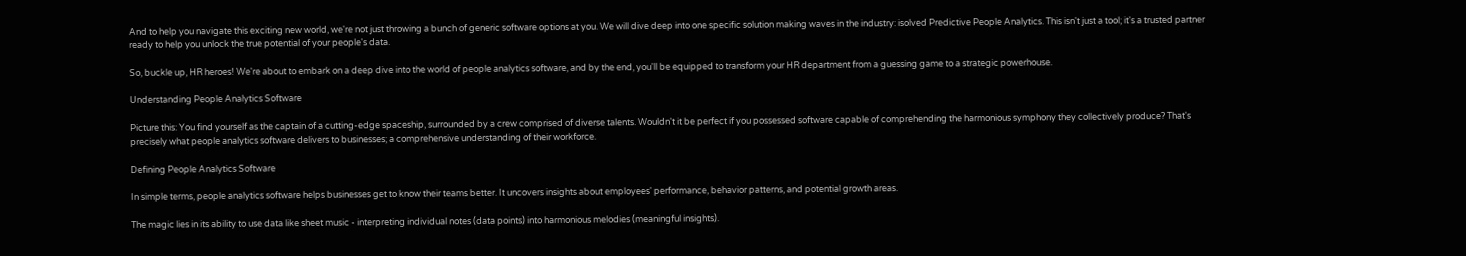And to help you navigate this exciting new world, we're not just throwing a bunch of generic software options at you. We will dive deep into one specific solution making waves in the industry: isolved Predictive People Analytics. This isn't just a tool; it's a trusted partner ready to help you unlock the true potential of your people's data.

So, buckle up, HR heroes! We're about to embark on a deep dive into the world of people analytics software, and by the end, you'll be equipped to transform your HR department from a guessing game to a strategic powerhouse.

Understanding People Analytics Software

Picture this: You find yourself as the captain of a cutting-edge spaceship, surrounded by a crew comprised of diverse talents. Wouldn't it be perfect if you possessed software capable of comprehending the harmonious symphony they collectively produce? That's precisely what people analytics software delivers to businesses; a comprehensive understanding of their workforce.

Defining People Analytics Software

In simple terms, people analytics software helps businesses get to know their teams better. It uncovers insights about employees' performance, behavior patterns, and potential growth areas.

The magic lies in its ability to use data like sheet music - interpreting individual notes (data points) into harmonious melodies (meaningful insights).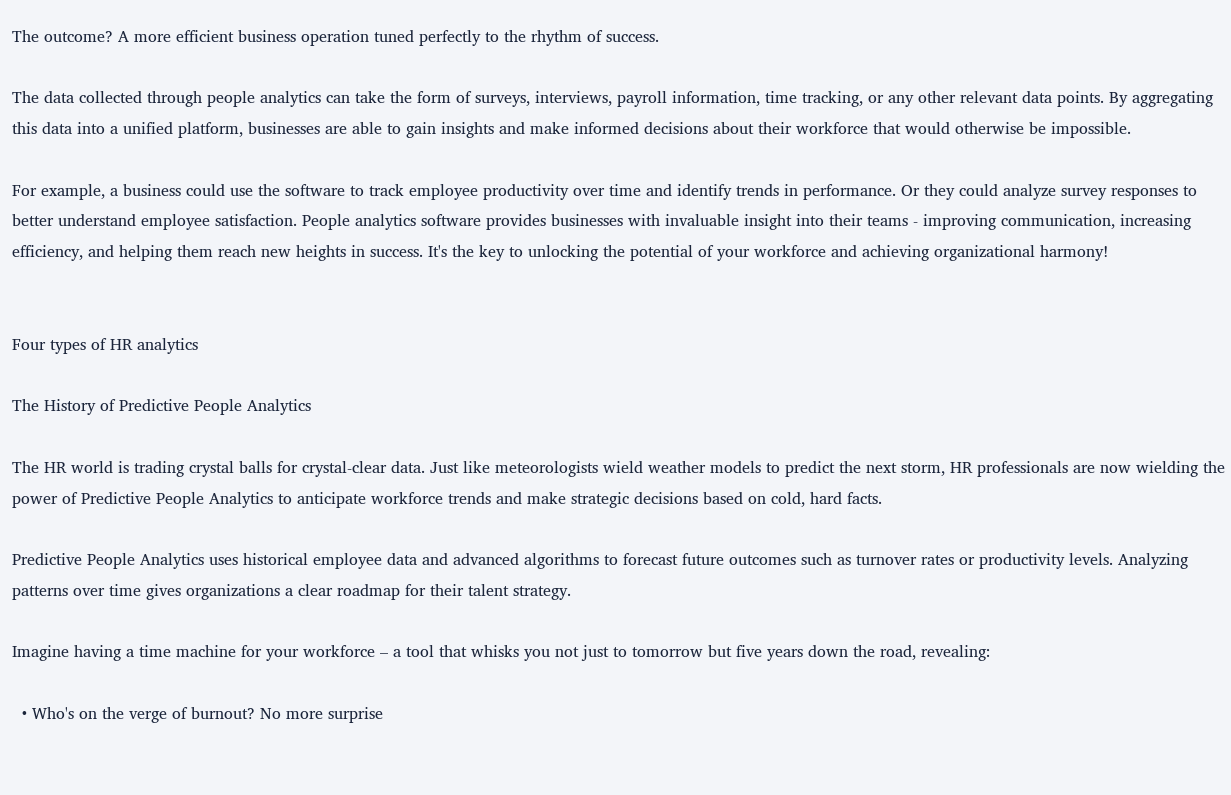The outcome? A more efficient business operation tuned perfectly to the rhythm of success.

The data collected through people analytics can take the form of surveys, interviews, payroll information, time tracking, or any other relevant data points. By aggregating this data into a unified platform, businesses are able to gain insights and make informed decisions about their workforce that would otherwise be impossible.

For example, a business could use the software to track employee productivity over time and identify trends in performance. Or they could analyze survey responses to better understand employee satisfaction. People analytics software provides businesses with invaluable insight into their teams - improving communication, increasing efficiency, and helping them reach new heights in success. It's the key to unlocking the potential of your workforce and achieving organizational harmony!


Four types of HR analytics

The History of Predictive People Analytics

The HR world is trading crystal balls for crystal-clear data. Just like meteorologists wield weather models to predict the next storm, HR professionals are now wielding the power of Predictive People Analytics to anticipate workforce trends and make strategic decisions based on cold, hard facts.

Predictive People Analytics uses historical employee data and advanced algorithms to forecast future outcomes such as turnover rates or productivity levels. Analyzing patterns over time gives organizations a clear roadmap for their talent strategy.

Imagine having a time machine for your workforce – a tool that whisks you not just to tomorrow but five years down the road, revealing:

  • Who's on the verge of burnout? No more surprise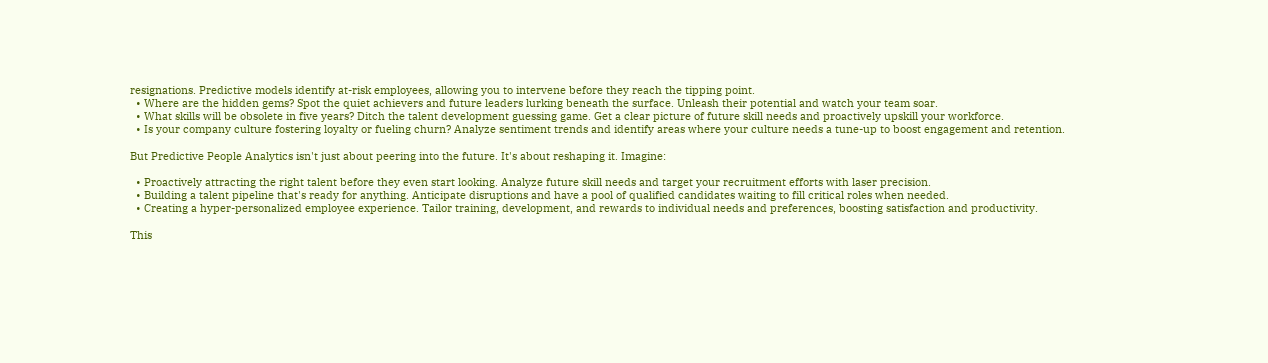resignations. Predictive models identify at-risk employees, allowing you to intervene before they reach the tipping point.
  • Where are the hidden gems? Spot the quiet achievers and future leaders lurking beneath the surface. Unleash their potential and watch your team soar.
  • What skills will be obsolete in five years? Ditch the talent development guessing game. Get a clear picture of future skill needs and proactively upskill your workforce.
  • Is your company culture fostering loyalty or fueling churn? Analyze sentiment trends and identify areas where your culture needs a tune-up to boost engagement and retention.

But Predictive People Analytics isn't just about peering into the future. It's about reshaping it. Imagine:

  • Proactively attracting the right talent before they even start looking. Analyze future skill needs and target your recruitment efforts with laser precision.
  • Building a talent pipeline that's ready for anything. Anticipate disruptions and have a pool of qualified candidates waiting to fill critical roles when needed.
  • Creating a hyper-personalized employee experience. Tailor training, development, and rewards to individual needs and preferences, boosting satisfaction and productivity.

This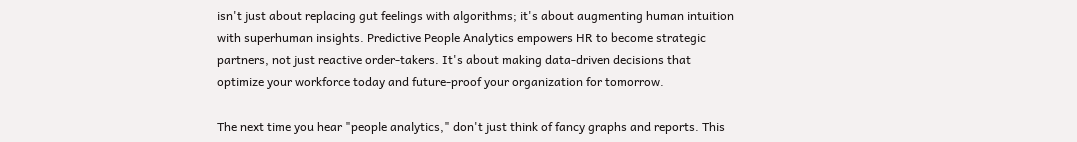isn't just about replacing gut feelings with algorithms; it's about augmenting human intuition with superhuman insights. Predictive People Analytics empowers HR to become strategic partners, not just reactive order-takers. It's about making data-driven decisions that optimize your workforce today and future-proof your organization for tomorrow.

The next time you hear "people analytics," don't just think of fancy graphs and reports. This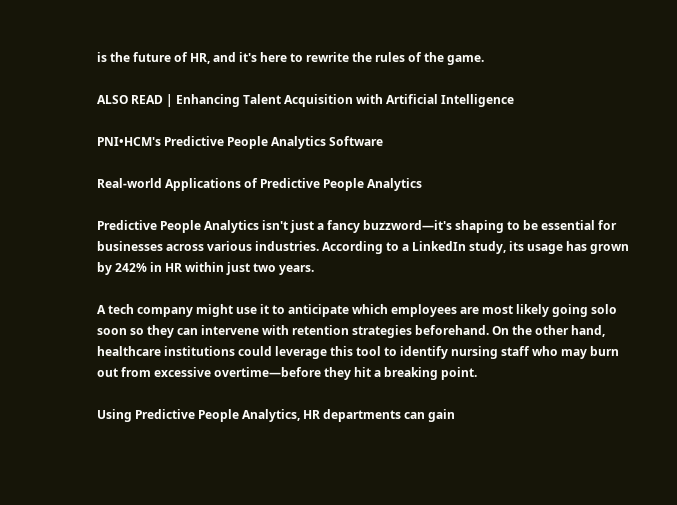is the future of HR, and it's here to rewrite the rules of the game.

ALSO READ | Enhancing Talent Acquisition with Artificial Intelligence

PNI•HCM's Predictive People Analytics Software

Real-world Applications of Predictive People Analytics

Predictive People Analytics isn't just a fancy buzzword—it's shaping to be essential for businesses across various industries. According to a LinkedIn study, its usage has grown by 242% in HR within just two years.

A tech company might use it to anticipate which employees are most likely going solo soon so they can intervene with retention strategies beforehand. On the other hand, healthcare institutions could leverage this tool to identify nursing staff who may burn out from excessive overtime—before they hit a breaking point.

Using Predictive People Analytics, HR departments can gain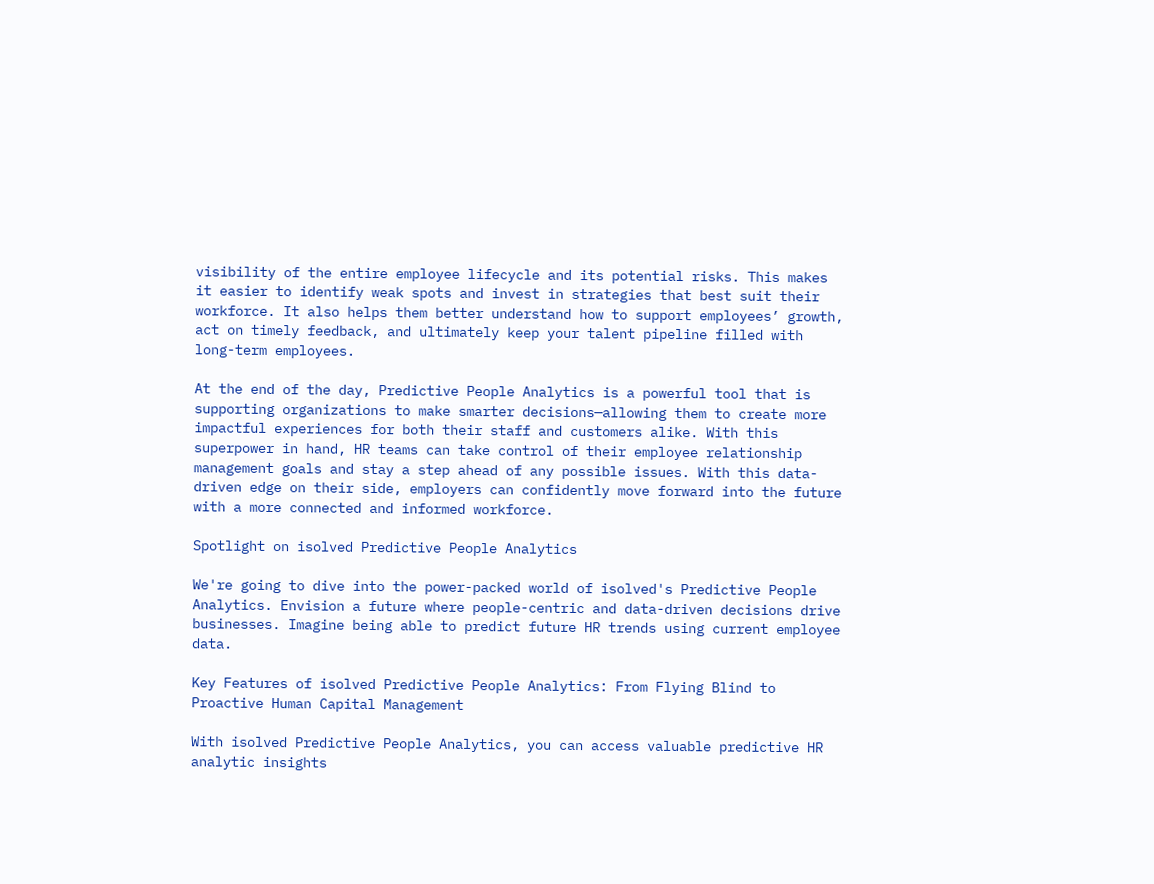visibility of the entire employee lifecycle and its potential risks. This makes it easier to identify weak spots and invest in strategies that best suit their workforce. It also helps them better understand how to support employees’ growth, act on timely feedback, and ultimately keep your talent pipeline filled with long-term employees.

At the end of the day, Predictive People Analytics is a powerful tool that is supporting organizations to make smarter decisions—allowing them to create more impactful experiences for both their staff and customers alike. With this superpower in hand, HR teams can take control of their employee relationship management goals and stay a step ahead of any possible issues. With this data-driven edge on their side, employers can confidently move forward into the future with a more connected and informed workforce.

Spotlight on isolved Predictive People Analytics

We're going to dive into the power-packed world of isolved's Predictive People Analytics. Envision a future where people-centric and data-driven decisions drive businesses. Imagine being able to predict future HR trends using current employee data.

Key Features of isolved Predictive People Analytics: From Flying Blind to Proactive Human Capital Management

With isolved Predictive People Analytics, you can access valuable predictive HR analytic insights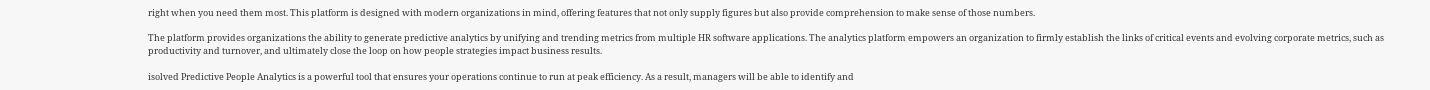right when you need them most. This platform is designed with modern organizations in mind, offering features that not only supply figures but also provide comprehension to make sense of those numbers.

The platform provides organizations the ability to generate predictive analytics by unifying and trending metrics from multiple HR software applications. The analytics platform empowers an organization to firmly establish the links of critical events and evolving corporate metrics, such as productivity and turnover, and ultimately close the loop on how people strategies impact business results.

isolved Predictive People Analytics is a powerful tool that ensures your operations continue to run at peak efficiency. As a result, managers will be able to identify and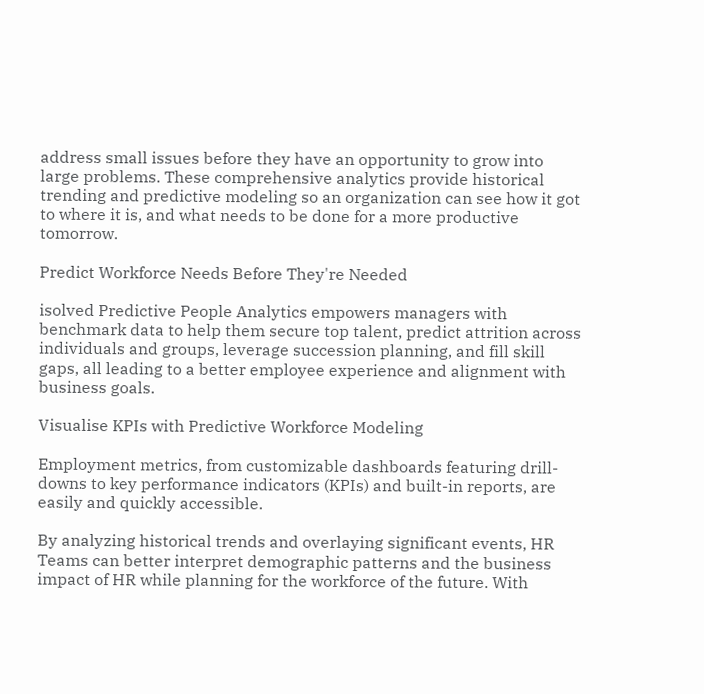address small issues before they have an opportunity to grow into large problems. These comprehensive analytics provide historical trending and predictive modeling so an organization can see how it got to where it is, and what needs to be done for a more productive tomorrow.

Predict Workforce Needs Before They're Needed

isolved Predictive People Analytics empowers managers with benchmark data to help them secure top talent, predict attrition across individuals and groups, leverage succession planning, and fill skill gaps, all leading to a better employee experience and alignment with business goals.

Visualise KPIs with Predictive Workforce Modeling

Employment metrics, from customizable dashboards featuring drill-downs to key performance indicators (KPIs) and built-in reports, are easily and quickly accessible.

By analyzing historical trends and overlaying significant events, HR Teams can better interpret demographic patterns and the business impact of HR while planning for the workforce of the future. With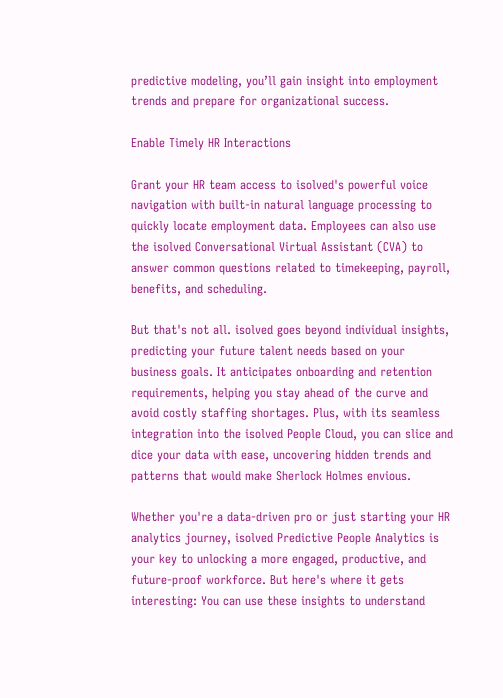predictive modeling, you’ll gain insight into employment trends and prepare for organizational success.

Enable Timely HR Interactions

Grant your HR team access to isolved's powerful voice navigation with built-in natural language processing to quickly locate employment data. Employees can also use the isolved Conversational Virtual Assistant (CVA) to answer common questions related to timekeeping, payroll, benefits, and scheduling.

But that's not all. isolved goes beyond individual insights, predicting your future talent needs based on your business goals. It anticipates onboarding and retention requirements, helping you stay ahead of the curve and avoid costly staffing shortages. Plus, with its seamless integration into the isolved People Cloud, you can slice and dice your data with ease, uncovering hidden trends and patterns that would make Sherlock Holmes envious.

Whether you're a data-driven pro or just starting your HR analytics journey, isolved Predictive People Analytics is your key to unlocking a more engaged, productive, and future-proof workforce. But here's where it gets interesting: You can use these insights to understand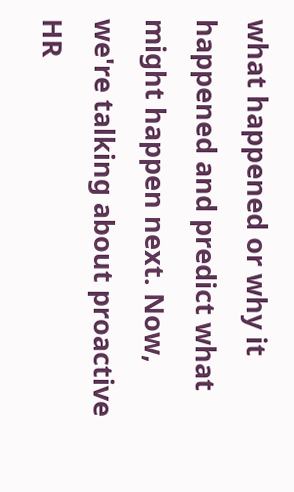what happened or why it happened and predict what might happen next. Now, we're talking about proactive HR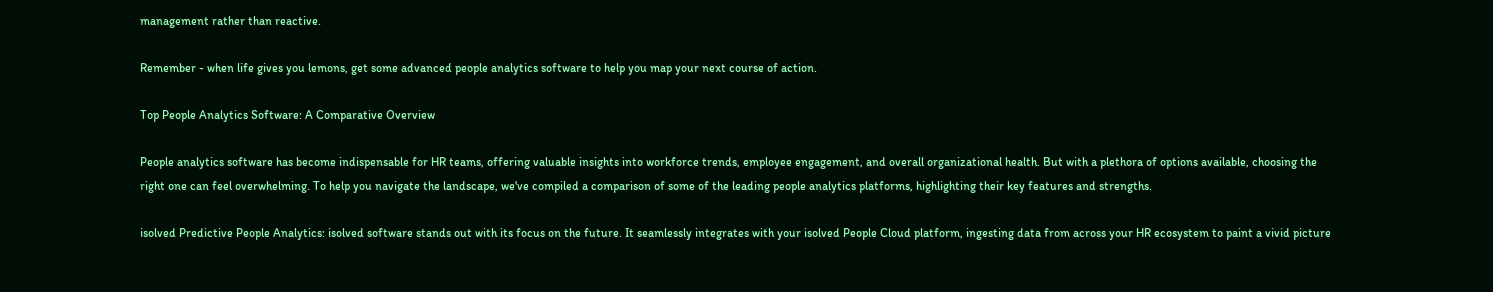management rather than reactive.

Remember - when life gives you lemons, get some advanced people analytics software to help you map your next course of action.

Top People Analytics Software: A Comparative Overview

People analytics software has become indispensable for HR teams, offering valuable insights into workforce trends, employee engagement, and overall organizational health. But with a plethora of options available, choosing the right one can feel overwhelming. To help you navigate the landscape, we've compiled a comparison of some of the leading people analytics platforms, highlighting their key features and strengths.

isolved Predictive People Analytics: isolved software stands out with its focus on the future. It seamlessly integrates with your isolved People Cloud platform, ingesting data from across your HR ecosystem to paint a vivid picture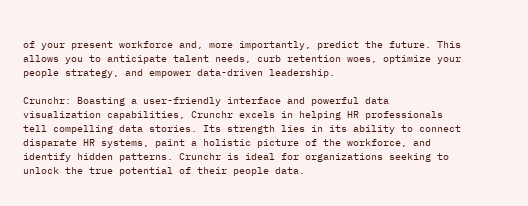of your present workforce and, more importantly, predict the future. This allows you to anticipate talent needs, curb retention woes, optimize your people strategy, and empower data-driven leadership.

Crunchr: Boasting a user-friendly interface and powerful data visualization capabilities, Crunchr excels in helping HR professionals tell compelling data stories. Its strength lies in its ability to connect disparate HR systems, paint a holistic picture of the workforce, and identify hidden patterns. Crunchr is ideal for organizations seeking to unlock the true potential of their people data.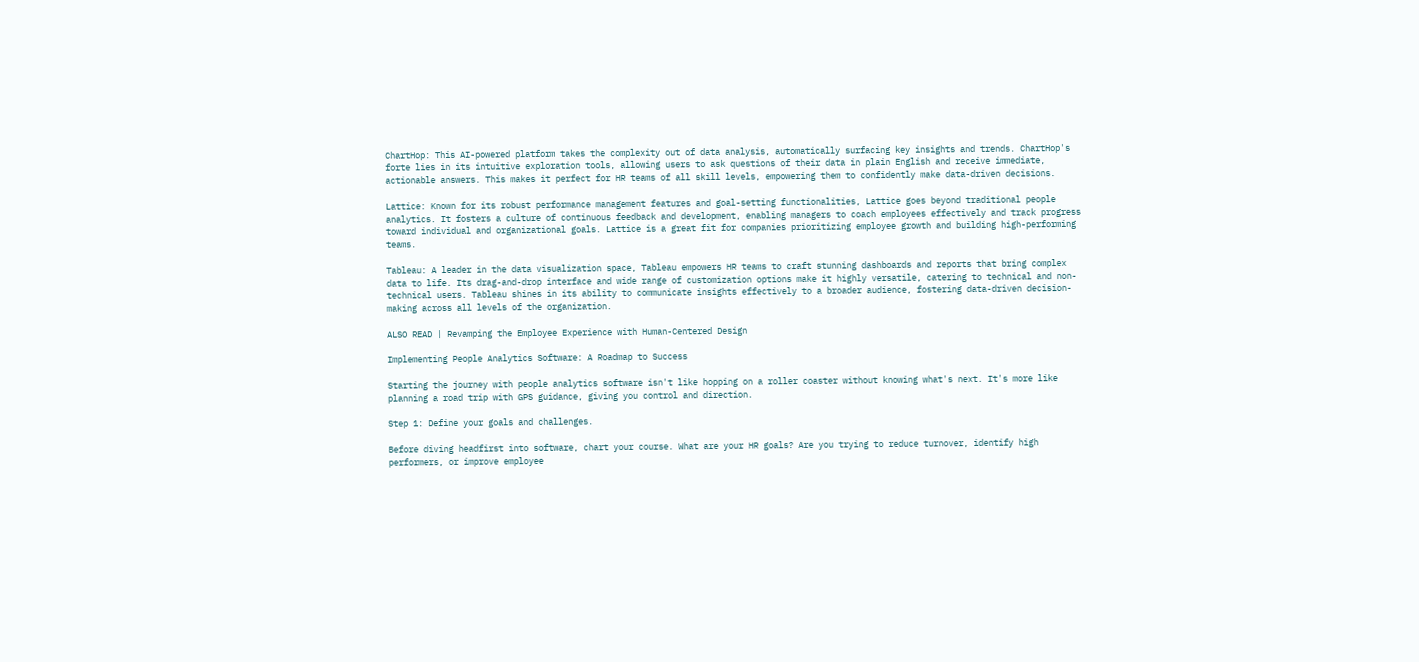ChartHop: This AI-powered platform takes the complexity out of data analysis, automatically surfacing key insights and trends. ChartHop's forte lies in its intuitive exploration tools, allowing users to ask questions of their data in plain English and receive immediate, actionable answers. This makes it perfect for HR teams of all skill levels, empowering them to confidently make data-driven decisions.

Lattice: Known for its robust performance management features and goal-setting functionalities, Lattice goes beyond traditional people analytics. It fosters a culture of continuous feedback and development, enabling managers to coach employees effectively and track progress toward individual and organizational goals. Lattice is a great fit for companies prioritizing employee growth and building high-performing teams.

Tableau: A leader in the data visualization space, Tableau empowers HR teams to craft stunning dashboards and reports that bring complex data to life. Its drag-and-drop interface and wide range of customization options make it highly versatile, catering to technical and non-technical users. Tableau shines in its ability to communicate insights effectively to a broader audience, fostering data-driven decision-making across all levels of the organization.

ALSO READ | Revamping the Employee Experience with Human-Centered Design

Implementing People Analytics Software: A Roadmap to Success

Starting the journey with people analytics software isn't like hopping on a roller coaster without knowing what's next. It's more like planning a road trip with GPS guidance, giving you control and direction.

Step 1: Define your goals and challenges.

Before diving headfirst into software, chart your course. What are your HR goals? Are you trying to reduce turnover, identify high performers, or improve employee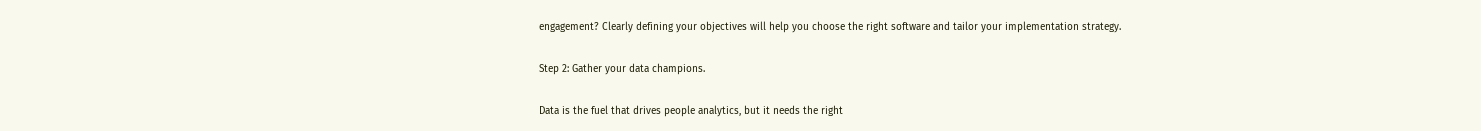engagement? Clearly defining your objectives will help you choose the right software and tailor your implementation strategy.

Step 2: Gather your data champions.

Data is the fuel that drives people analytics, but it needs the right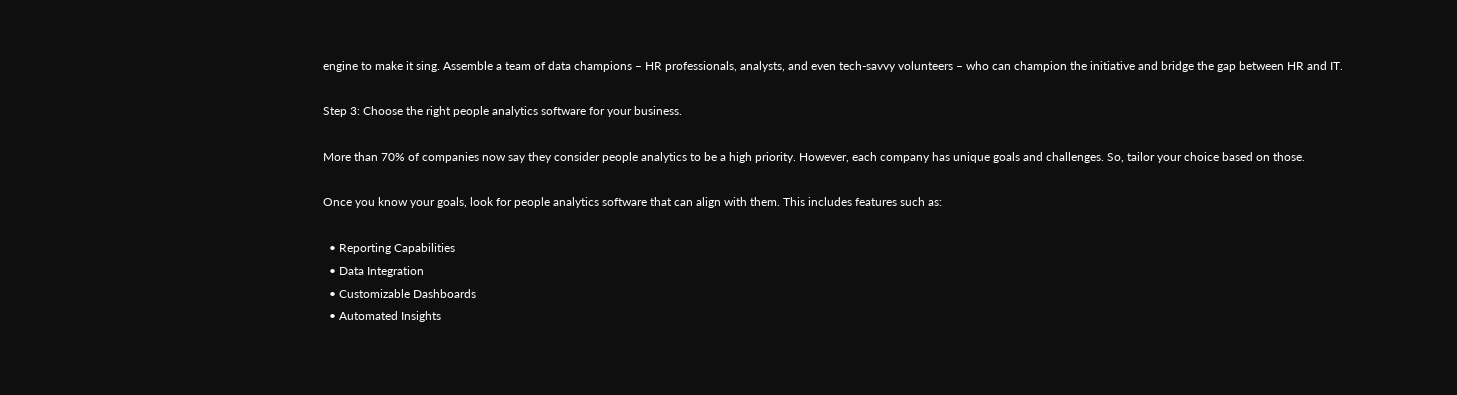engine to make it sing. Assemble a team of data champions – HR professionals, analysts, and even tech-savvy volunteers – who can champion the initiative and bridge the gap between HR and IT.

Step 3: Choose the right people analytics software for your business.

More than 70% of companies now say they consider people analytics to be a high priority. However, each company has unique goals and challenges. So, tailor your choice based on those.

Once you know your goals, look for people analytics software that can align with them. This includes features such as:

  • Reporting Capabilities
  • Data Integration
  • Customizable Dashboards
  • Automated Insights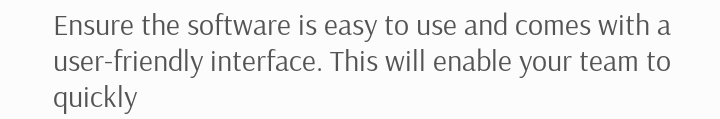Ensure the software is easy to use and comes with a user-friendly interface. This will enable your team to quickly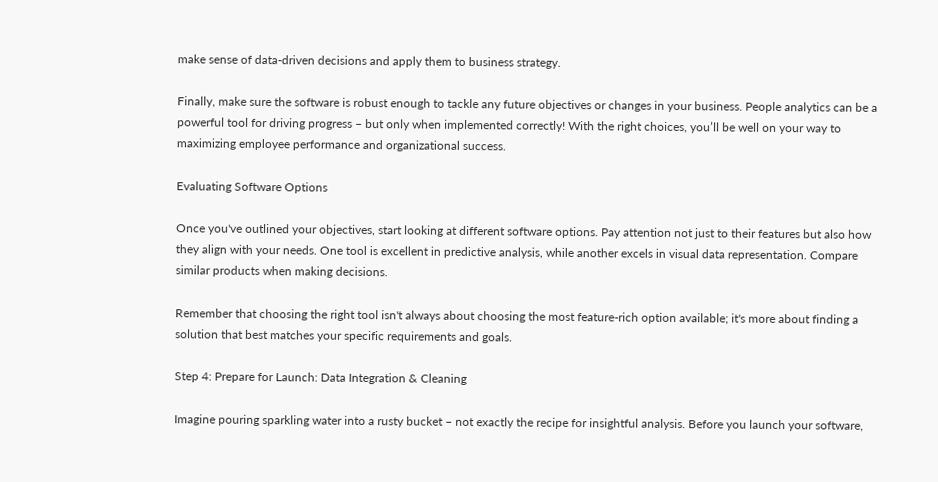make sense of data-driven decisions and apply them to business strategy.

Finally, make sure the software is robust enough to tackle any future objectives or changes in your business. People analytics can be a powerful tool for driving progress – but only when implemented correctly! With the right choices, you’ll be well on your way to maximizing employee performance and organizational success.

Evaluating Software Options

Once you've outlined your objectives, start looking at different software options. Pay attention not just to their features but also how they align with your needs. One tool is excellent in predictive analysis, while another excels in visual data representation. Compare similar products when making decisions.

Remember that choosing the right tool isn't always about choosing the most feature-rich option available; it's more about finding a solution that best matches your specific requirements and goals.

Step 4: Prepare for Launch: Data Integration & Cleaning

Imagine pouring sparkling water into a rusty bucket – not exactly the recipe for insightful analysis. Before you launch your software,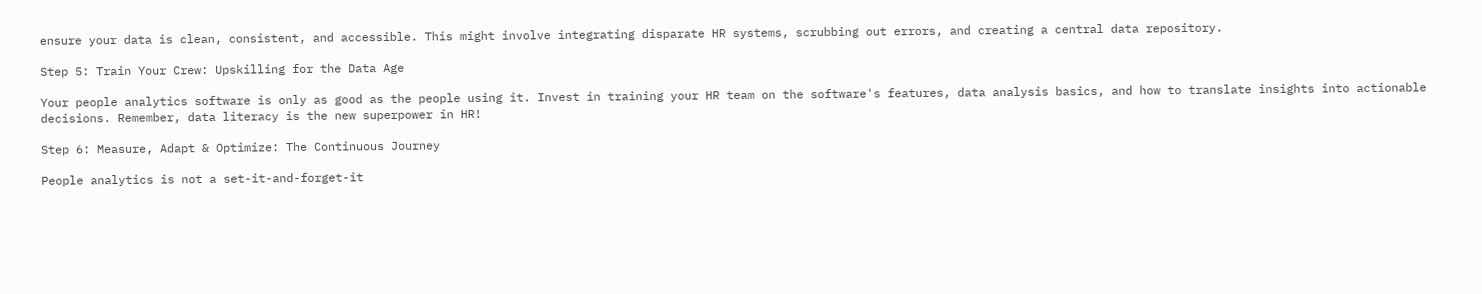ensure your data is clean, consistent, and accessible. This might involve integrating disparate HR systems, scrubbing out errors, and creating a central data repository.

Step 5: Train Your Crew: Upskilling for the Data Age

Your people analytics software is only as good as the people using it. Invest in training your HR team on the software's features, data analysis basics, and how to translate insights into actionable decisions. Remember, data literacy is the new superpower in HR!

Step 6: Measure, Adapt & Optimize: The Continuous Journey

People analytics is not a set-it-and-forget-it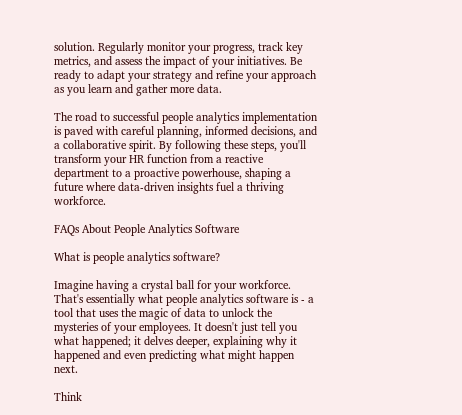solution. Regularly monitor your progress, track key metrics, and assess the impact of your initiatives. Be ready to adapt your strategy and refine your approach as you learn and gather more data.

The road to successful people analytics implementation is paved with careful planning, informed decisions, and a collaborative spirit. By following these steps, you'll transform your HR function from a reactive department to a proactive powerhouse, shaping a future where data-driven insights fuel a thriving workforce.

FAQs About People Analytics Software

What is people analytics software?

Imagine having a crystal ball for your workforce. That's essentially what people analytics software is - a tool that uses the magic of data to unlock the mysteries of your employees. It doesn't just tell you what happened; it delves deeper, explaining why it happened and even predicting what might happen next.

Think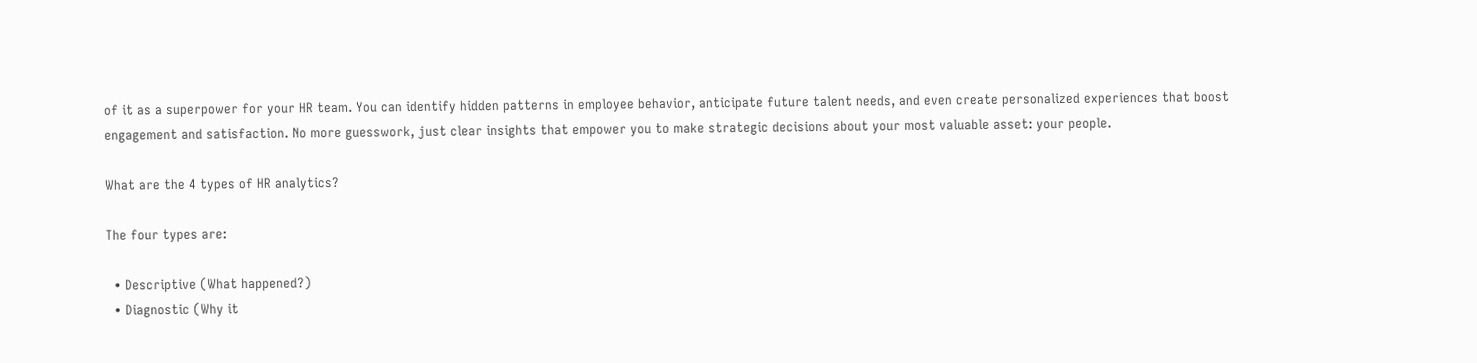of it as a superpower for your HR team. You can identify hidden patterns in employee behavior, anticipate future talent needs, and even create personalized experiences that boost engagement and satisfaction. No more guesswork, just clear insights that empower you to make strategic decisions about your most valuable asset: your people.

What are the 4 types of HR analytics?

The four types are:

  • Descriptive (What happened?)
  • Diagnostic (Why it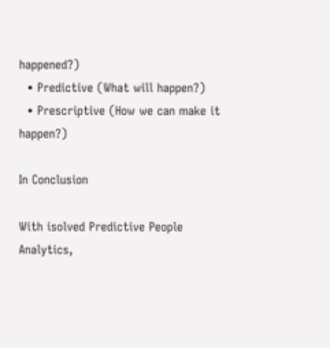happened?)
  • Predictive (What will happen?)
  • Prescriptive (How we can make it happen?)

In Conclusion

With isolved Predictive People Analytics,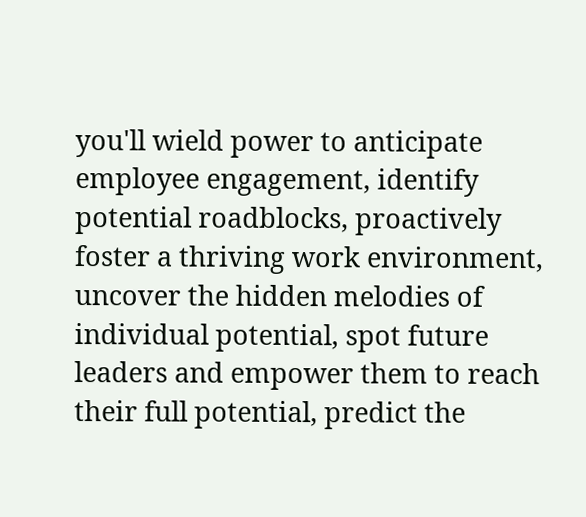you'll wield power to anticipate employee engagement, identify potential roadblocks, proactively foster a thriving work environment, uncover the hidden melodies of individual potential, spot future leaders and empower them to reach their full potential, predict the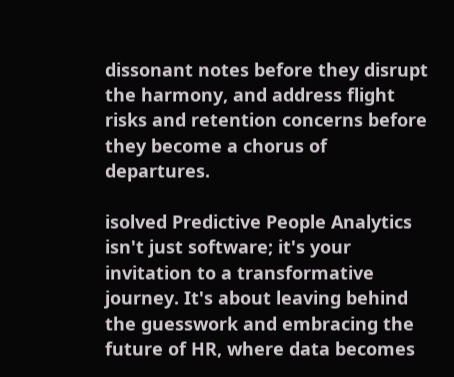dissonant notes before they disrupt the harmony, and address flight risks and retention concerns before they become a chorus of departures.

isolved Predictive People Analytics isn't just software; it's your invitation to a transformative journey. It's about leaving behind the guesswork and embracing the future of HR, where data becomes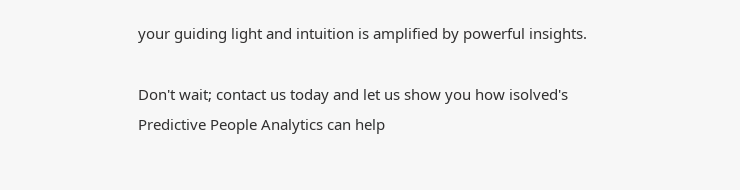your guiding light and intuition is amplified by powerful insights.

Don't wait; contact us today and let us show you how isolved's Predictive People Analytics can help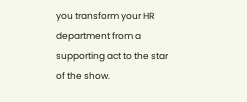you transform your HR department from a supporting act to the star of the show.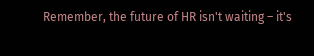Remember, the future of HR isn't waiting – it's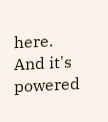here. And it's powered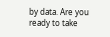by data. Are you ready to take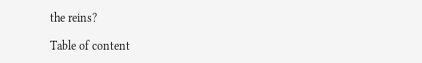the reins?

Table of content